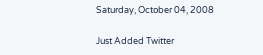Saturday, October 04, 2008

Just Added Twitter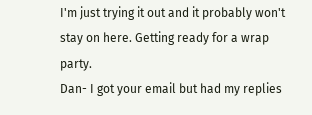I'm just trying it out and it probably won't stay on here. Getting ready for a wrap party.
Dan- I got your email but had my replies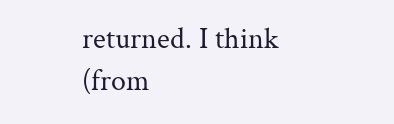returned. I think (from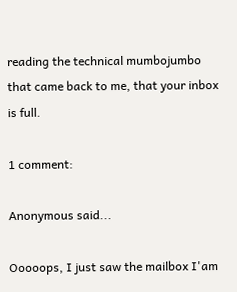reading the technical mumbojumbo that came back to me, that your inbox is full.

1 comment:

Anonymous said...

Ooooops, I just saw the mailbox I'am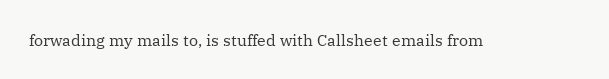forwading my mails to, is stuffed with Callsheet emails from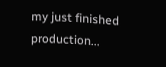my just finished production...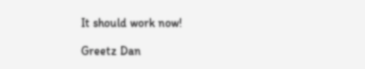It should work now!

Greetz Dan